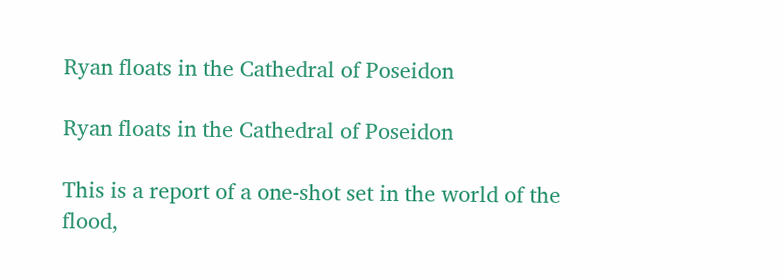Ryan floats in the Cathedral of Poseidon

Ryan floats in the Cathedral of Poseidon

This is a report of a one-shot set in the world of the flood,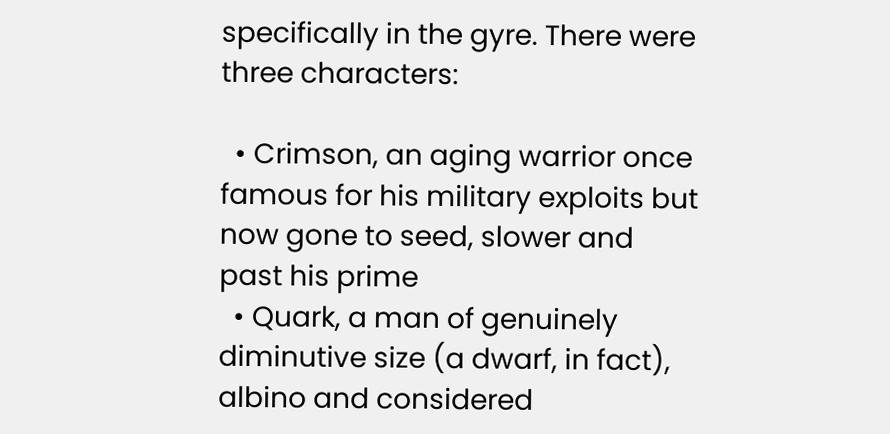specifically in the gyre. There were three characters:

  • Crimson, an aging warrior once famous for his military exploits but now gone to seed, slower and past his prime
  • Quark, a man of genuinely diminutive size (a dwarf, in fact), albino and considered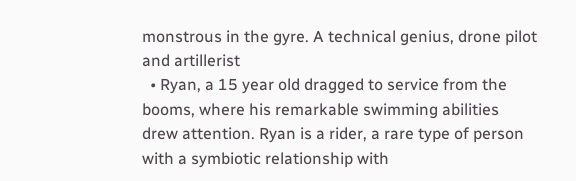monstrous in the gyre. A technical genius, drone pilot and artillerist
  • Ryan, a 15 year old dragged to service from the booms, where his remarkable swimming abilities drew attention. Ryan is a rider, a rare type of person with a symbiotic relationship with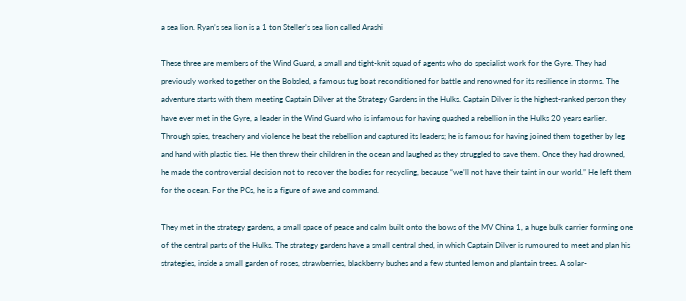a sea lion. Ryan’s sea lion is a 1 ton Steller’s sea lion called Arashi

These three are members of the Wind Guard, a small and tight-knit squad of agents who do specialist work for the Gyre. They had previously worked together on the Bobsled, a famous tug boat reconditioned for battle and renowned for its resilience in storms. The adventure starts with them meeting Captain Dilver at the Strategy Gardens in the Hulks. Captain Dilver is the highest-ranked person they have ever met in the Gyre, a leader in the Wind Guard who is infamous for having quashed a rebellion in the Hulks 20 years earlier. Through spies, treachery and violence he beat the rebellion and captured its leaders; he is famous for having joined them together by leg and hand with plastic ties. He then threw their children in the ocean and laughed as they struggled to save them. Once they had drowned, he made the controversial decision not to recover the bodies for recycling, because “we’ll not have their taint in our world.” He left them for the ocean. For the PCs, he is a figure of awe and command.

They met in the strategy gardens, a small space of peace and calm built onto the bows of the MV China 1, a huge bulk carrier forming one of the central parts of the Hulks. The strategy gardens have a small central shed, in which Captain Dilver is rumoured to meet and plan his strategies, inside a small garden of roses, strawberries, blackberry bushes and a few stunted lemon and plantain trees. A solar-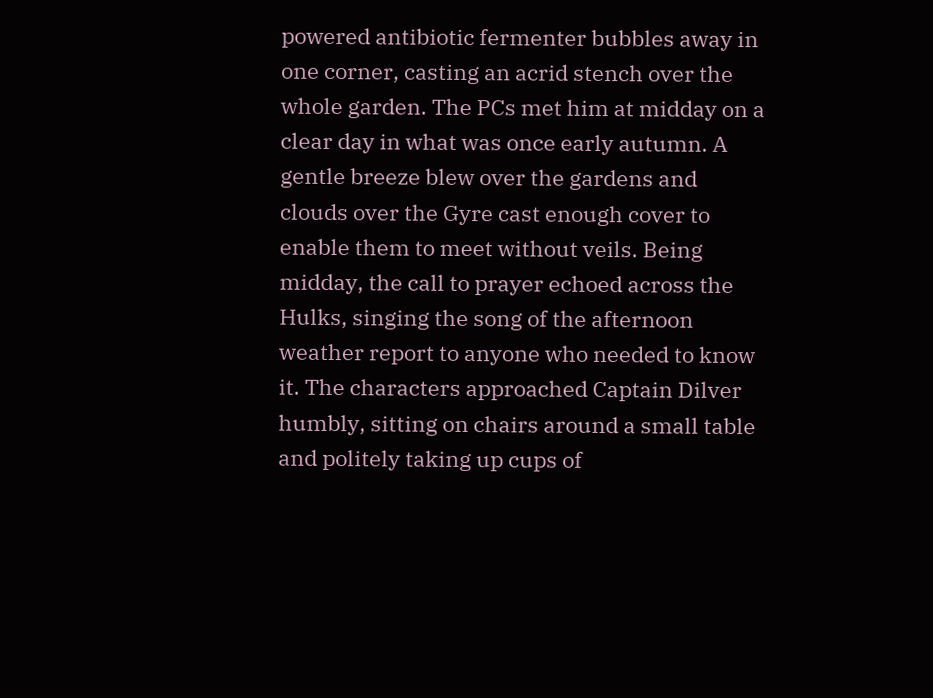powered antibiotic fermenter bubbles away in one corner, casting an acrid stench over the whole garden. The PCs met him at midday on a clear day in what was once early autumn. A gentle breeze blew over the gardens and clouds over the Gyre cast enough cover to enable them to meet without veils. Being midday, the call to prayer echoed across the Hulks, singing the song of the afternoon weather report to anyone who needed to know it. The characters approached Captain Dilver humbly, sitting on chairs around a small table and politely taking up cups of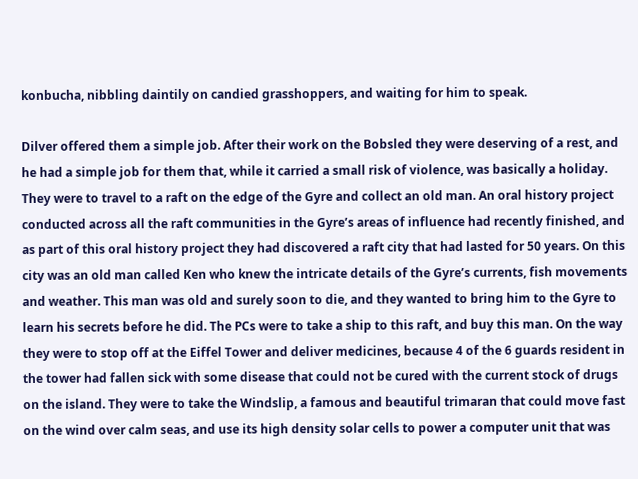konbucha, nibbling daintily on candied grasshoppers, and waiting for him to speak.

Dilver offered them a simple job. After their work on the Bobsled they were deserving of a rest, and he had a simple job for them that, while it carried a small risk of violence, was basically a holiday. They were to travel to a raft on the edge of the Gyre and collect an old man. An oral history project conducted across all the raft communities in the Gyre’s areas of influence had recently finished, and as part of this oral history project they had discovered a raft city that had lasted for 50 years. On this city was an old man called Ken who knew the intricate details of the Gyre’s currents, fish movements and weather. This man was old and surely soon to die, and they wanted to bring him to the Gyre to learn his secrets before he did. The PCs were to take a ship to this raft, and buy this man. On the way they were to stop off at the Eiffel Tower and deliver medicines, because 4 of the 6 guards resident in the tower had fallen sick with some disease that could not be cured with the current stock of drugs on the island. They were to take the Windslip, a famous and beautiful trimaran that could move fast on the wind over calm seas, and use its high density solar cells to power a computer unit that was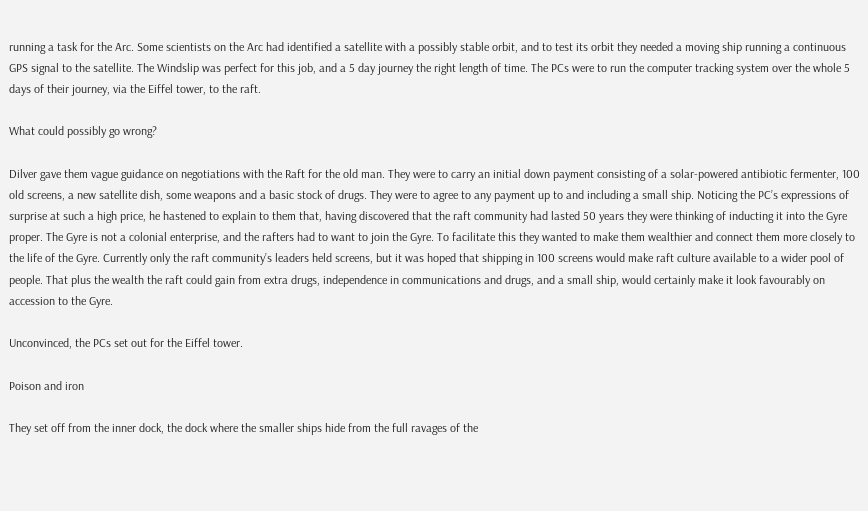running a task for the Arc. Some scientists on the Arc had identified a satellite with a possibly stable orbit, and to test its orbit they needed a moving ship running a continuous GPS signal to the satellite. The Windslip was perfect for this job, and a 5 day journey the right length of time. The PCs were to run the computer tracking system over the whole 5 days of their journey, via the Eiffel tower, to the raft.

What could possibly go wrong?

Dilver gave them vague guidance on negotiations with the Raft for the old man. They were to carry an initial down payment consisting of a solar-powered antibiotic fermenter, 100 old screens, a new satellite dish, some weapons and a basic stock of drugs. They were to agree to any payment up to and including a small ship. Noticing the PC’s expressions of surprise at such a high price, he hastened to explain to them that, having discovered that the raft community had lasted 50 years they were thinking of inducting it into the Gyre proper. The Gyre is not a colonial enterprise, and the rafters had to want to join the Gyre. To facilitate this they wanted to make them wealthier and connect them more closely to the life of the Gyre. Currently only the raft community’s leaders held screens, but it was hoped that shipping in 100 screens would make raft culture available to a wider pool of people. That plus the wealth the raft could gain from extra drugs, independence in communications and drugs, and a small ship, would certainly make it look favourably on accession to the Gyre.

Unconvinced, the PCs set out for the Eiffel tower.

Poison and iron

They set off from the inner dock, the dock where the smaller ships hide from the full ravages of the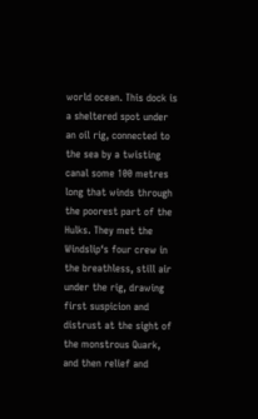world ocean. This dock is a sheltered spot under an oil rig, connected to the sea by a twisting canal some 100 metres long that winds through the poorest part of the Hulks. They met the Windslip‘s four crew in the breathless, still air under the rig, drawing first suspicion and distrust at the sight of the monstrous Quark, and then relief and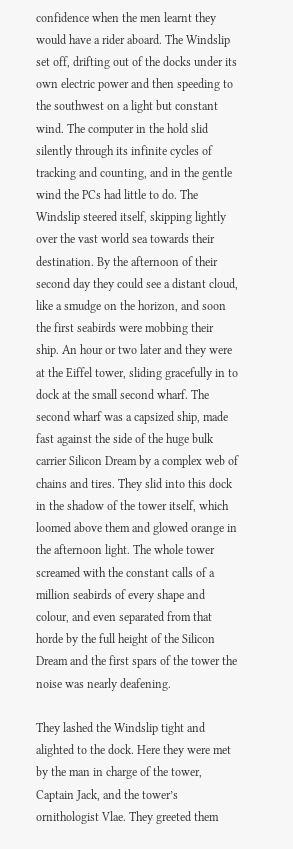confidence when the men learnt they would have a rider aboard. The Windslip set off, drifting out of the docks under its own electric power and then speeding to the southwest on a light but constant wind. The computer in the hold slid silently through its infinite cycles of tracking and counting, and in the gentle wind the PCs had little to do. The Windslip steered itself, skipping lightly over the vast world sea towards their destination. By the afternoon of their second day they could see a distant cloud, like a smudge on the horizon, and soon the first seabirds were mobbing their ship. An hour or two later and they were at the Eiffel tower, sliding gracefully in to dock at the small second wharf. The second wharf was a capsized ship, made fast against the side of the huge bulk carrier Silicon Dream by a complex web of chains and tires. They slid into this dock in the shadow of the tower itself, which loomed above them and glowed orange in the afternoon light. The whole tower screamed with the constant calls of a million seabirds of every shape and colour, and even separated from that horde by the full height of the Silicon Dream and the first spars of the tower the noise was nearly deafening.

They lashed the Windslip tight and alighted to the dock. Here they were met by the man in charge of the tower, Captain Jack, and the tower’s ornithologist Vlae. They greeted them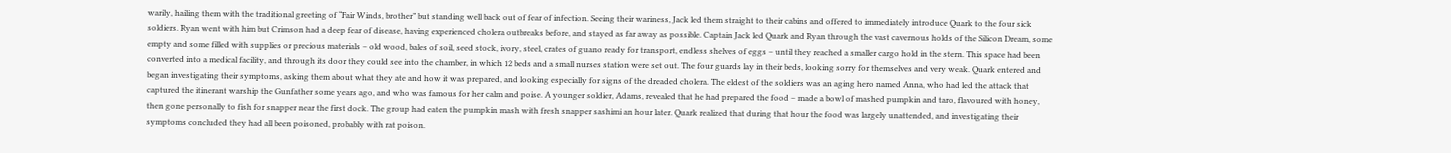warily, hailing them with the traditional greeting of “Fair Winds, brother” but standing well back out of fear of infection. Seeing their wariness, Jack led them straight to their cabins and offered to immediately introduce Quark to the four sick soldiers. Ryan went with him but Crimson had a deep fear of disease, having experienced cholera outbreaks before, and stayed as far away as possible. Captain Jack led Quark and Ryan through the vast cavernous holds of the Silicon Dream, some empty and some filled with supplies or precious materials – old wood, bales of soil, seed stock, ivory, steel, crates of guano ready for transport, endless shelves of eggs – until they reached a smaller cargo hold in the stern. This space had been converted into a medical facility, and through its door they could see into the chamber, in which 12 beds and a small nurses station were set out. The four guards lay in their beds, looking sorry for themselves and very weak. Quark entered and began investigating their symptoms, asking them about what they ate and how it was prepared, and looking especially for signs of the dreaded cholera. The eldest of the soldiers was an aging hero named Anna, who had led the attack that captured the itinerant warship the Gunfather some years ago, and who was famous for her calm and poise. A younger soldier, Adams, revealed that he had prepared the food – made a bowl of mashed pumpkin and taro, flavoured with honey, then gone personally to fish for snapper near the first dock. The group had eaten the pumpkin mash with fresh snapper sashimi an hour later. Quark realized that during that hour the food was largely unattended, and investigating their symptoms concluded they had all been poisoned, probably with rat poison.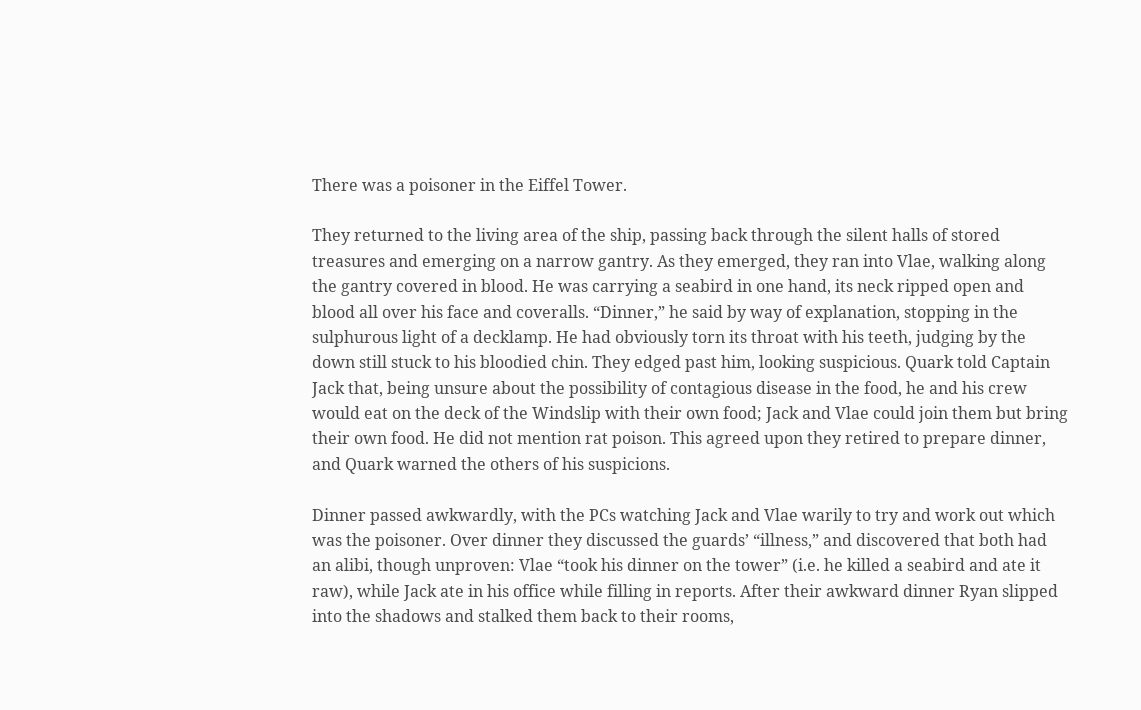There was a poisoner in the Eiffel Tower.

They returned to the living area of the ship, passing back through the silent halls of stored treasures and emerging on a narrow gantry. As they emerged, they ran into Vlae, walking along the gantry covered in blood. He was carrying a seabird in one hand, its neck ripped open and blood all over his face and coveralls. “Dinner,” he said by way of explanation, stopping in the sulphurous light of a decklamp. He had obviously torn its throat with his teeth, judging by the down still stuck to his bloodied chin. They edged past him, looking suspicious. Quark told Captain Jack that, being unsure about the possibility of contagious disease in the food, he and his crew would eat on the deck of the Windslip with their own food; Jack and Vlae could join them but bring their own food. He did not mention rat poison. This agreed upon they retired to prepare dinner, and Quark warned the others of his suspicions.

Dinner passed awkwardly, with the PCs watching Jack and Vlae warily to try and work out which was the poisoner. Over dinner they discussed the guards’ “illness,” and discovered that both had an alibi, though unproven: Vlae “took his dinner on the tower” (i.e. he killed a seabird and ate it raw), while Jack ate in his office while filling in reports. After their awkward dinner Ryan slipped into the shadows and stalked them back to their rooms,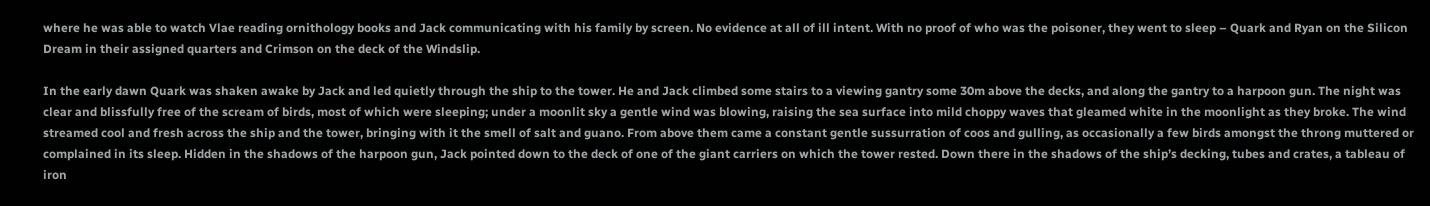where he was able to watch Vlae reading ornithology books and Jack communicating with his family by screen. No evidence at all of ill intent. With no proof of who was the poisoner, they went to sleep – Quark and Ryan on the Silicon Dream in their assigned quarters and Crimson on the deck of the Windslip.

In the early dawn Quark was shaken awake by Jack and led quietly through the ship to the tower. He and Jack climbed some stairs to a viewing gantry some 30m above the decks, and along the gantry to a harpoon gun. The night was clear and blissfully free of the scream of birds, most of which were sleeping; under a moonlit sky a gentle wind was blowing, raising the sea surface into mild choppy waves that gleamed white in the moonlight as they broke. The wind streamed cool and fresh across the ship and the tower, bringing with it the smell of salt and guano. From above them came a constant gentle sussurration of coos and gulling, as occasionally a few birds amongst the throng muttered or complained in its sleep. Hidden in the shadows of the harpoon gun, Jack pointed down to the deck of one of the giant carriers on which the tower rested. Down there in the shadows of the ship’s decking, tubes and crates, a tableau of iron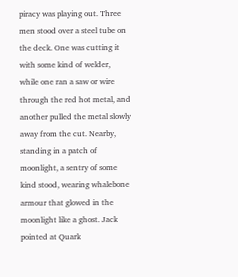piracy was playing out. Three men stood over a steel tube on the deck. One was cutting it with some kind of welder, while one ran a saw or wire through the red hot metal, and another pulled the metal slowly away from the cut. Nearby, standing in a patch of moonlight, a sentry of some kind stood, wearing whalebone armour that glowed in the moonlight like a ghost. Jack pointed at Quark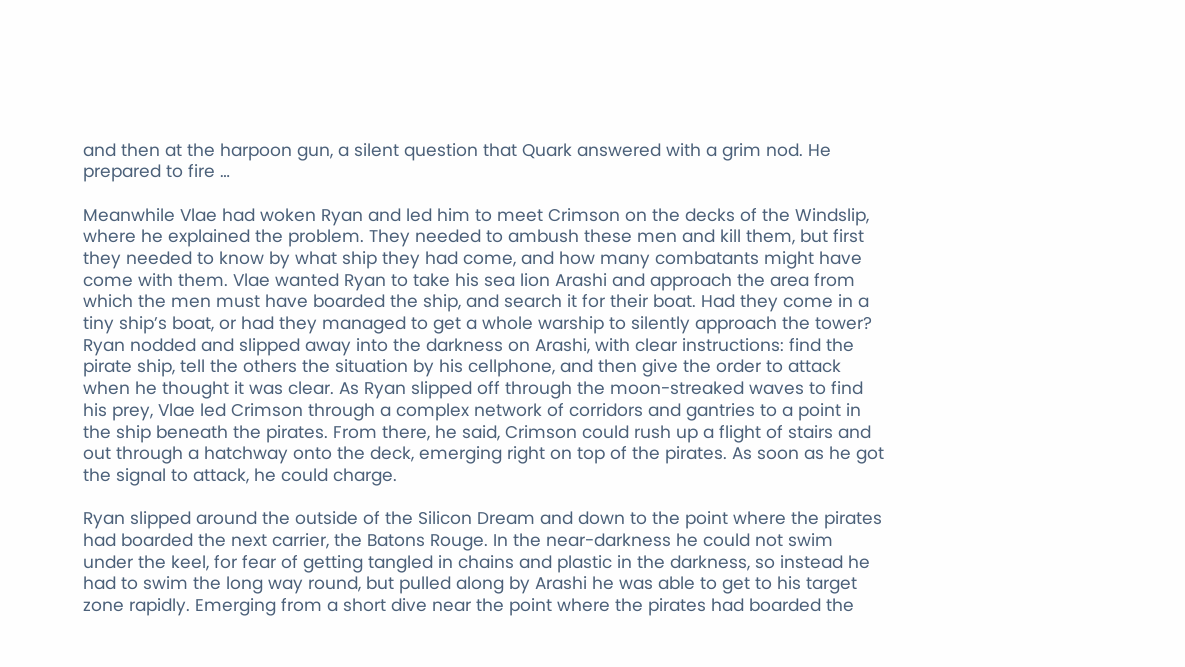and then at the harpoon gun, a silent question that Quark answered with a grim nod. He prepared to fire …

Meanwhile Vlae had woken Ryan and led him to meet Crimson on the decks of the Windslip, where he explained the problem. They needed to ambush these men and kill them, but first they needed to know by what ship they had come, and how many combatants might have come with them. Vlae wanted Ryan to take his sea lion Arashi and approach the area from which the men must have boarded the ship, and search it for their boat. Had they come in a tiny ship’s boat, or had they managed to get a whole warship to silently approach the tower? Ryan nodded and slipped away into the darkness on Arashi, with clear instructions: find the pirate ship, tell the others the situation by his cellphone, and then give the order to attack when he thought it was clear. As Ryan slipped off through the moon-streaked waves to find his prey, Vlae led Crimson through a complex network of corridors and gantries to a point in the ship beneath the pirates. From there, he said, Crimson could rush up a flight of stairs and out through a hatchway onto the deck, emerging right on top of the pirates. As soon as he got the signal to attack, he could charge.

Ryan slipped around the outside of the Silicon Dream and down to the point where the pirates had boarded the next carrier, the Batons Rouge. In the near-darkness he could not swim under the keel, for fear of getting tangled in chains and plastic in the darkness, so instead he had to swim the long way round, but pulled along by Arashi he was able to get to his target zone rapidly. Emerging from a short dive near the point where the pirates had boarded the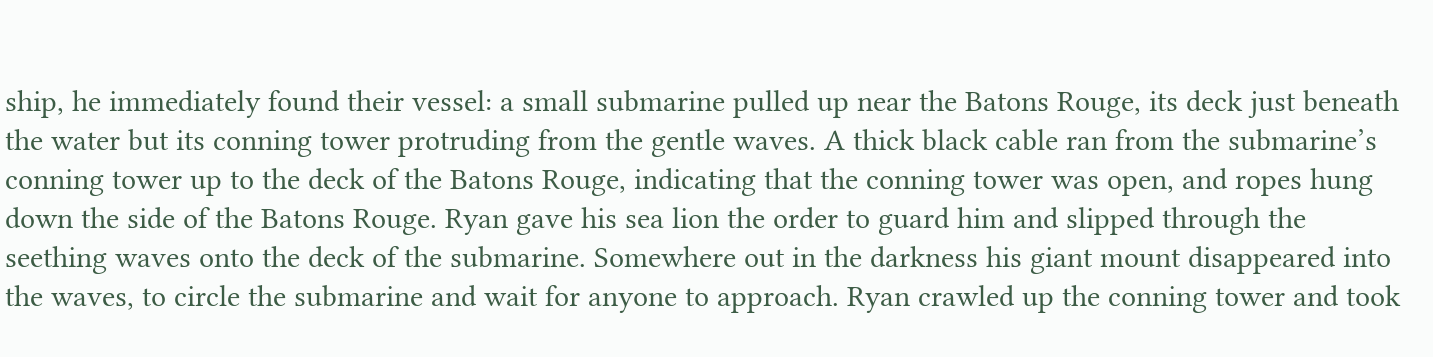ship, he immediately found their vessel: a small submarine pulled up near the Batons Rouge, its deck just beneath the water but its conning tower protruding from the gentle waves. A thick black cable ran from the submarine’s conning tower up to the deck of the Batons Rouge, indicating that the conning tower was open, and ropes hung down the side of the Batons Rouge. Ryan gave his sea lion the order to guard him and slipped through the seething waves onto the deck of the submarine. Somewhere out in the darkness his giant mount disappeared into the waves, to circle the submarine and wait for anyone to approach. Ryan crawled up the conning tower and took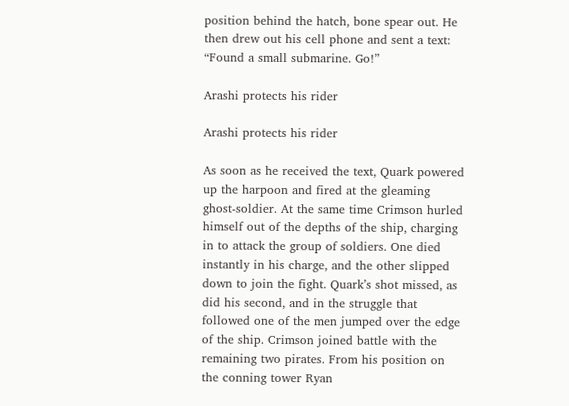position behind the hatch, bone spear out. He then drew out his cell phone and sent a text: “Found a small submarine. Go!”

Arashi protects his rider

Arashi protects his rider

As soon as he received the text, Quark powered up the harpoon and fired at the gleaming ghost-soldier. At the same time Crimson hurled himself out of the depths of the ship, charging in to attack the group of soldiers. One died instantly in his charge, and the other slipped down to join the fight. Quark’s shot missed, as did his second, and in the struggle that followed one of the men jumped over the edge of the ship. Crimson joined battle with the remaining two pirates. From his position on the conning tower Ryan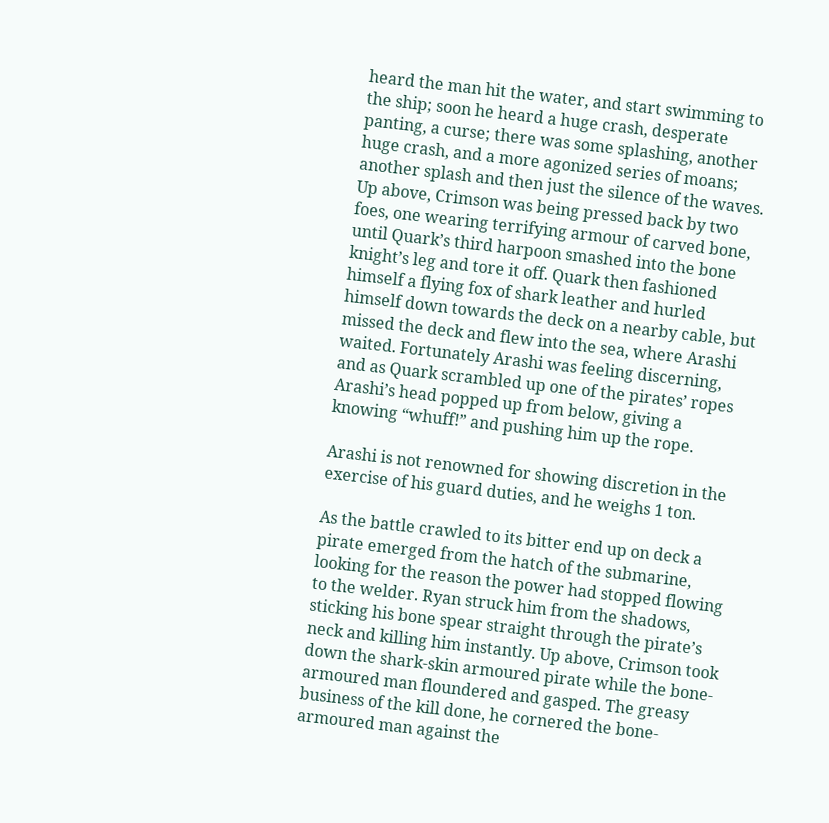heard the man hit the water, and start swimming to the ship; soon he heard a huge crash, desperate panting, a curse; there was some splashing, another huge crash, and a more agonized series of moans; another splash and then just the silence of the waves. Up above, Crimson was being pressed back by two foes, one wearing terrifying armour of carved bone, until Quark’s third harpoon smashed into the bone knight’s leg and tore it off. Quark then fashioned himself a flying fox of shark leather and hurled himself down towards the deck on a nearby cable, but missed the deck and flew into the sea, where Arashi waited. Fortunately Arashi was feeling discerning, and as Quark scrambled up one of the pirates’ ropes Arashi’s head popped up from below, giving a knowing “whuff!” and pushing him up the rope.

Arashi is not renowned for showing discretion in the exercise of his guard duties, and he weighs 1 ton.

As the battle crawled to its bitter end up on deck a pirate emerged from the hatch of the submarine, looking for the reason the power had stopped flowing to the welder. Ryan struck him from the shadows, sticking his bone spear straight through the pirate’s neck and killing him instantly. Up above, Crimson took down the shark-skin armoured pirate while the bone-armoured man floundered and gasped. The greasy business of the kill done, he cornered the bone-armoured man against the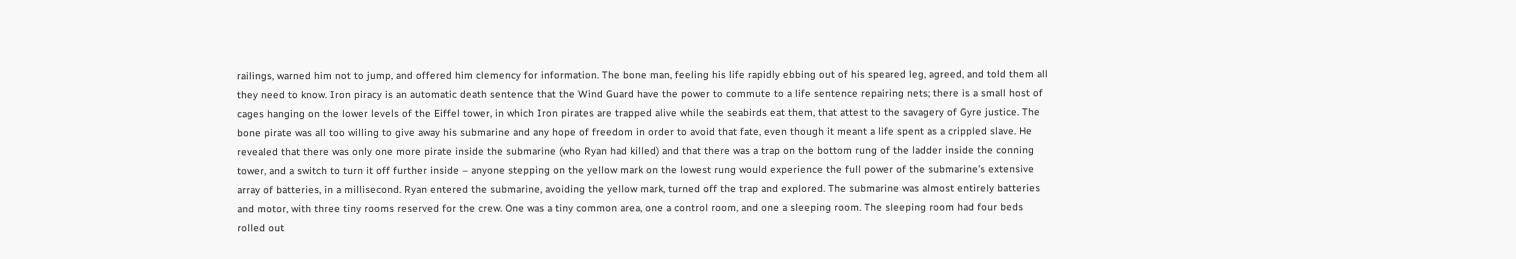railings, warned him not to jump, and offered him clemency for information. The bone man, feeling his life rapidly ebbing out of his speared leg, agreed, and told them all they need to know. Iron piracy is an automatic death sentence that the Wind Guard have the power to commute to a life sentence repairing nets; there is a small host of cages hanging on the lower levels of the Eiffel tower, in which Iron pirates are trapped alive while the seabirds eat them, that attest to the savagery of Gyre justice. The bone pirate was all too willing to give away his submarine and any hope of freedom in order to avoid that fate, even though it meant a life spent as a crippled slave. He revealed that there was only one more pirate inside the submarine (who Ryan had killed) and that there was a trap on the bottom rung of the ladder inside the conning tower, and a switch to turn it off further inside – anyone stepping on the yellow mark on the lowest rung would experience the full power of the submarine’s extensive array of batteries, in a millisecond. Ryan entered the submarine, avoiding the yellow mark, turned off the trap and explored. The submarine was almost entirely batteries and motor, with three tiny rooms reserved for the crew. One was a tiny common area, one a control room, and one a sleeping room. The sleeping room had four beds rolled out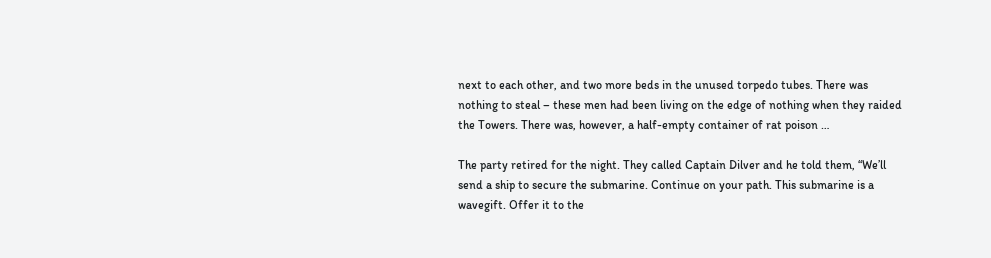next to each other, and two more beds in the unused torpedo tubes. There was nothing to steal – these men had been living on the edge of nothing when they raided the Towers. There was, however, a half-empty container of rat poison …

The party retired for the night. They called Captain Dilver and he told them, “We’ll send a ship to secure the submarine. Continue on your path. This submarine is a wavegift. Offer it to the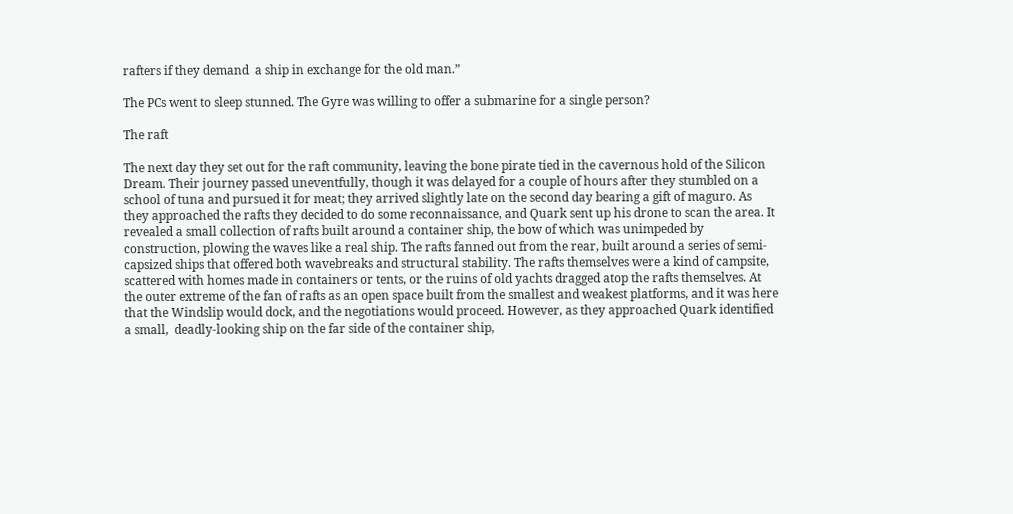rafters if they demand  a ship in exchange for the old man.”

The PCs went to sleep stunned. The Gyre was willing to offer a submarine for a single person?

The raft

The next day they set out for the raft community, leaving the bone pirate tied in the cavernous hold of the Silicon Dream. Their journey passed uneventfully, though it was delayed for a couple of hours after they stumbled on a school of tuna and pursued it for meat; they arrived slightly late on the second day bearing a gift of maguro. As they approached the rafts they decided to do some reconnaissance, and Quark sent up his drone to scan the area. It revealed a small collection of rafts built around a container ship, the bow of which was unimpeded by construction, plowing the waves like a real ship. The rafts fanned out from the rear, built around a series of semi-capsized ships that offered both wavebreaks and structural stability. The rafts themselves were a kind of campsite, scattered with homes made in containers or tents, or the ruins of old yachts dragged atop the rafts themselves. At the outer extreme of the fan of rafts as an open space built from the smallest and weakest platforms, and it was here that the Windslip would dock, and the negotiations would proceed. However, as they approached Quark identified a small,  deadly-looking ship on the far side of the container ship,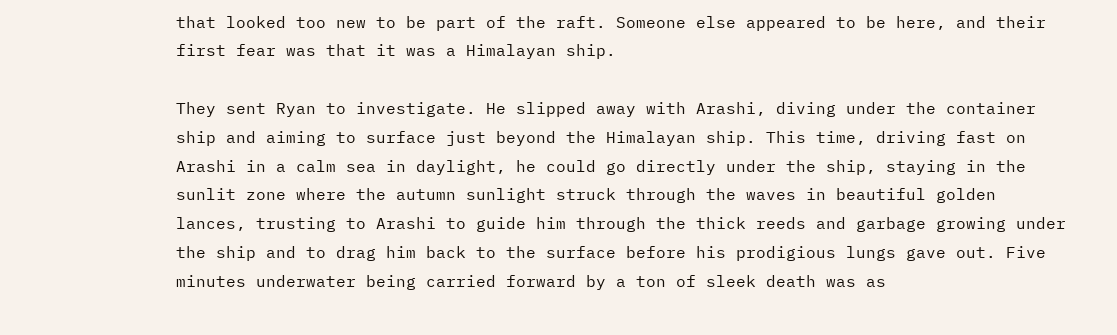that looked too new to be part of the raft. Someone else appeared to be here, and their first fear was that it was a Himalayan ship.

They sent Ryan to investigate. He slipped away with Arashi, diving under the container ship and aiming to surface just beyond the Himalayan ship. This time, driving fast on Arashi in a calm sea in daylight, he could go directly under the ship, staying in the sunlit zone where the autumn sunlight struck through the waves in beautiful golden lances, trusting to Arashi to guide him through the thick reeds and garbage growing under the ship and to drag him back to the surface before his prodigious lungs gave out. Five minutes underwater being carried forward by a ton of sleek death was as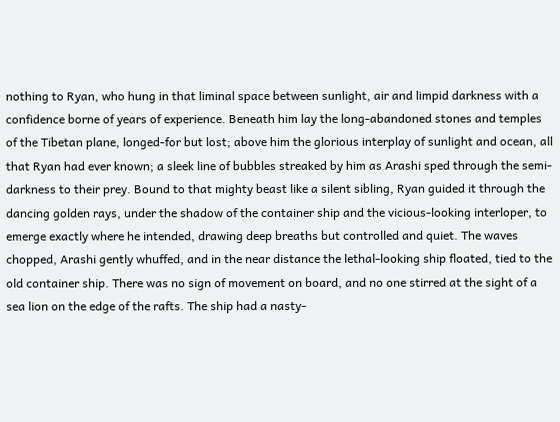nothing to Ryan, who hung in that liminal space between sunlight, air and limpid darkness with a confidence borne of years of experience. Beneath him lay the long-abandoned stones and temples of the Tibetan plane, longed-for but lost; above him the glorious interplay of sunlight and ocean, all that Ryan had ever known; a sleek line of bubbles streaked by him as Arashi sped through the semi-darkness to their prey. Bound to that mighty beast like a silent sibling, Ryan guided it through the dancing golden rays, under the shadow of the container ship and the vicious-looking interloper, to emerge exactly where he intended, drawing deep breaths but controlled and quiet. The waves chopped, Arashi gently whuffed, and in the near distance the lethal-looking ship floated, tied to the old container ship. There was no sign of movement on board, and no one stirred at the sight of a sea lion on the edge of the rafts. The ship had a nasty-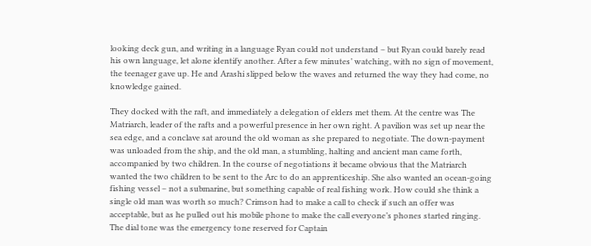looking deck gun, and writing in a language Ryan could not understand – but Ryan could barely read his own language, let alone identify another. After a few minutes’ watching, with no sign of movement, the teenager gave up. He and Arashi slipped below the waves and returned the way they had come, no knowledge gained.

They docked with the raft, and immediately a delegation of elders met them. At the centre was The Matriarch, leader of the rafts and a powerful presence in her own right. A pavilion was set up near the sea edge, and a conclave sat around the old woman as she prepared to negotiate. The down-payment was unloaded from the ship, and the old man, a stumbling, halting and ancient man came forth, accompanied by two children. In the course of negotiations it became obvious that the Matriarch wanted the two children to be sent to the Arc to do an apprenticeship. She also wanted an ocean-going fishing vessel – not a submarine, but something capable of real fishing work. How could she think a single old man was worth so much? Crimson had to make a call to check if such an offer was acceptable, but as he pulled out his mobile phone to make the call everyone’s phones started ringing. The dial tone was the emergency tone reserved for Captain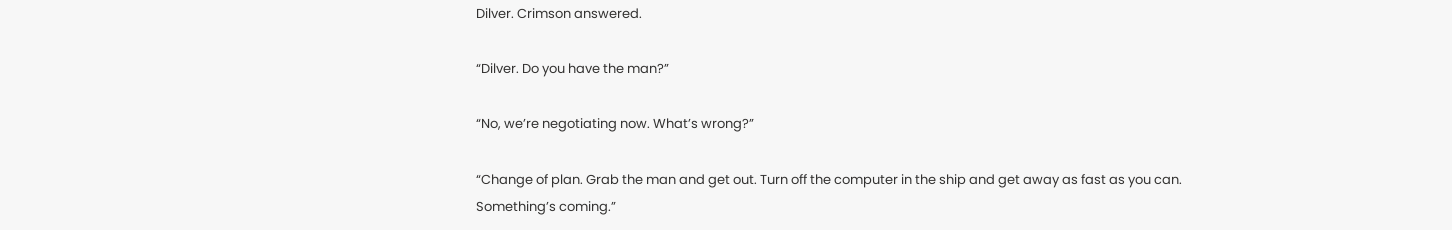Dilver. Crimson answered.

“Dilver. Do you have the man?”

“No, we’re negotiating now. What’s wrong?”

“Change of plan. Grab the man and get out. Turn off the computer in the ship and get away as fast as you can. Something’s coming.”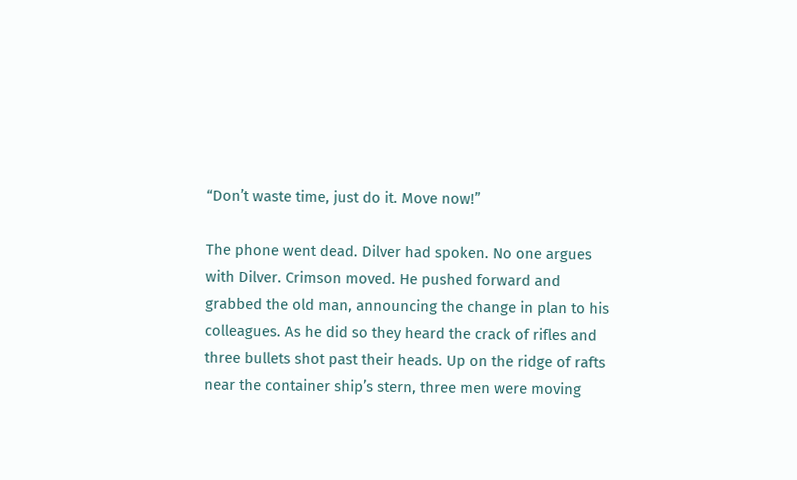“Don’t waste time, just do it. Move now!”

The phone went dead. Dilver had spoken. No one argues with Dilver. Crimson moved. He pushed forward and grabbed the old man, announcing the change in plan to his colleagues. As he did so they heard the crack of rifles and three bullets shot past their heads. Up on the ridge of rafts near the container ship’s stern, three men were moving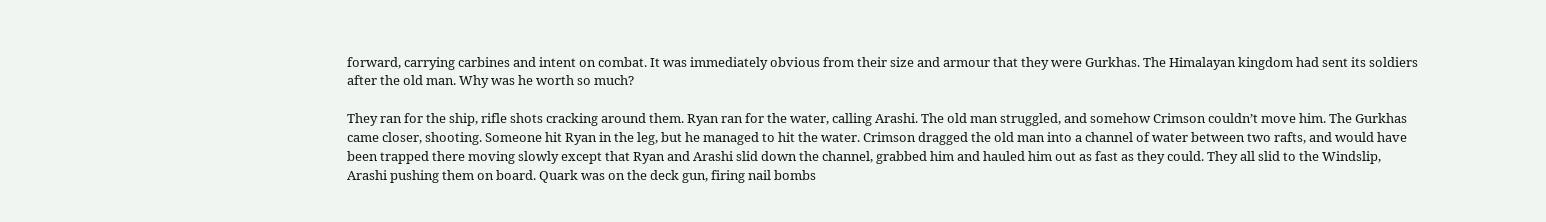forward, carrying carbines and intent on combat. It was immediately obvious from their size and armour that they were Gurkhas. The Himalayan kingdom had sent its soldiers after the old man. Why was he worth so much?

They ran for the ship, rifle shots cracking around them. Ryan ran for the water, calling Arashi. The old man struggled, and somehow Crimson couldn’t move him. The Gurkhas came closer, shooting. Someone hit Ryan in the leg, but he managed to hit the water. Crimson dragged the old man into a channel of water between two rafts, and would have been trapped there moving slowly except that Ryan and Arashi slid down the channel, grabbed him and hauled him out as fast as they could. They all slid to the Windslip, Arashi pushing them on board. Quark was on the deck gun, firing nail bombs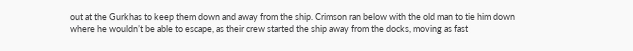out at the Gurkhas to keep them down and away from the ship. Crimson ran below with the old man to tie him down where he wouldn’t be able to escape, as their crew started the ship away from the docks, moving as fast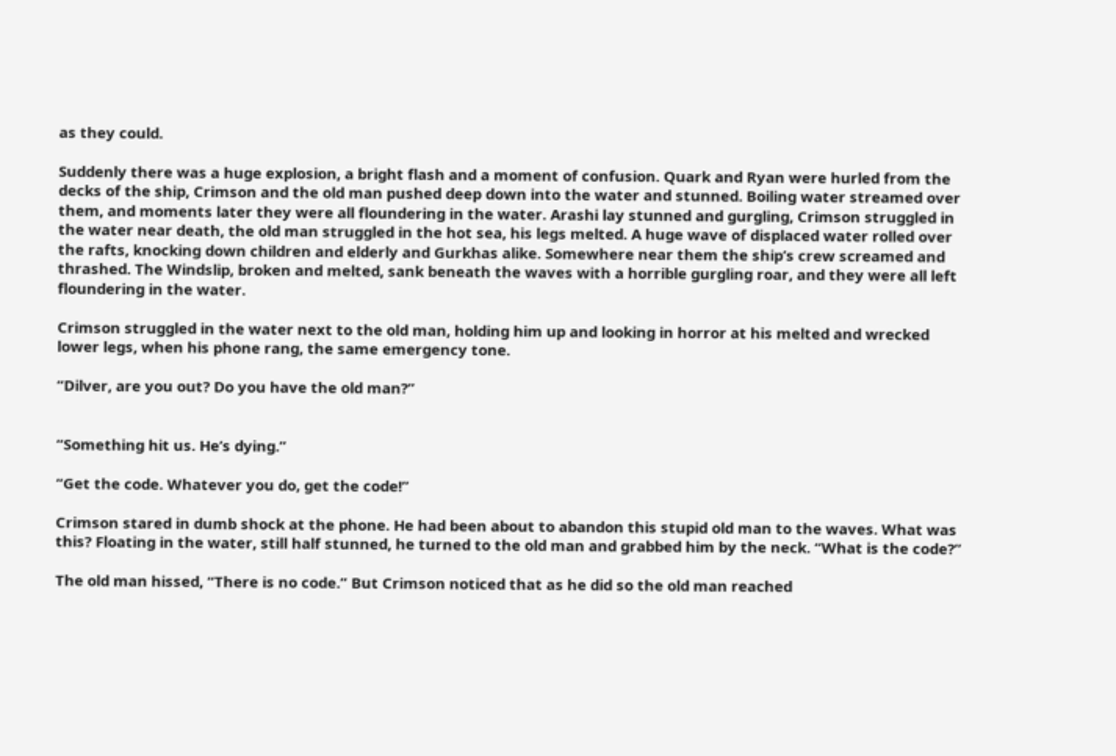as they could.

Suddenly there was a huge explosion, a bright flash and a moment of confusion. Quark and Ryan were hurled from the decks of the ship, Crimson and the old man pushed deep down into the water and stunned. Boiling water streamed over them, and moments later they were all floundering in the water. Arashi lay stunned and gurgling, Crimson struggled in the water near death, the old man struggled in the hot sea, his legs melted. A huge wave of displaced water rolled over the rafts, knocking down children and elderly and Gurkhas alike. Somewhere near them the ship’s crew screamed and thrashed. The Windslip, broken and melted, sank beneath the waves with a horrible gurgling roar, and they were all left floundering in the water.

Crimson struggled in the water next to the old man, holding him up and looking in horror at his melted and wrecked lower legs, when his phone rang, the same emergency tone.

“Dilver, are you out? Do you have the old man?”


“Something hit us. He’s dying.”

“Get the code. Whatever you do, get the code!”

Crimson stared in dumb shock at the phone. He had been about to abandon this stupid old man to the waves. What was this? Floating in the water, still half stunned, he turned to the old man and grabbed him by the neck. “What is the code?”

The old man hissed, “There is no code.” But Crimson noticed that as he did so the old man reached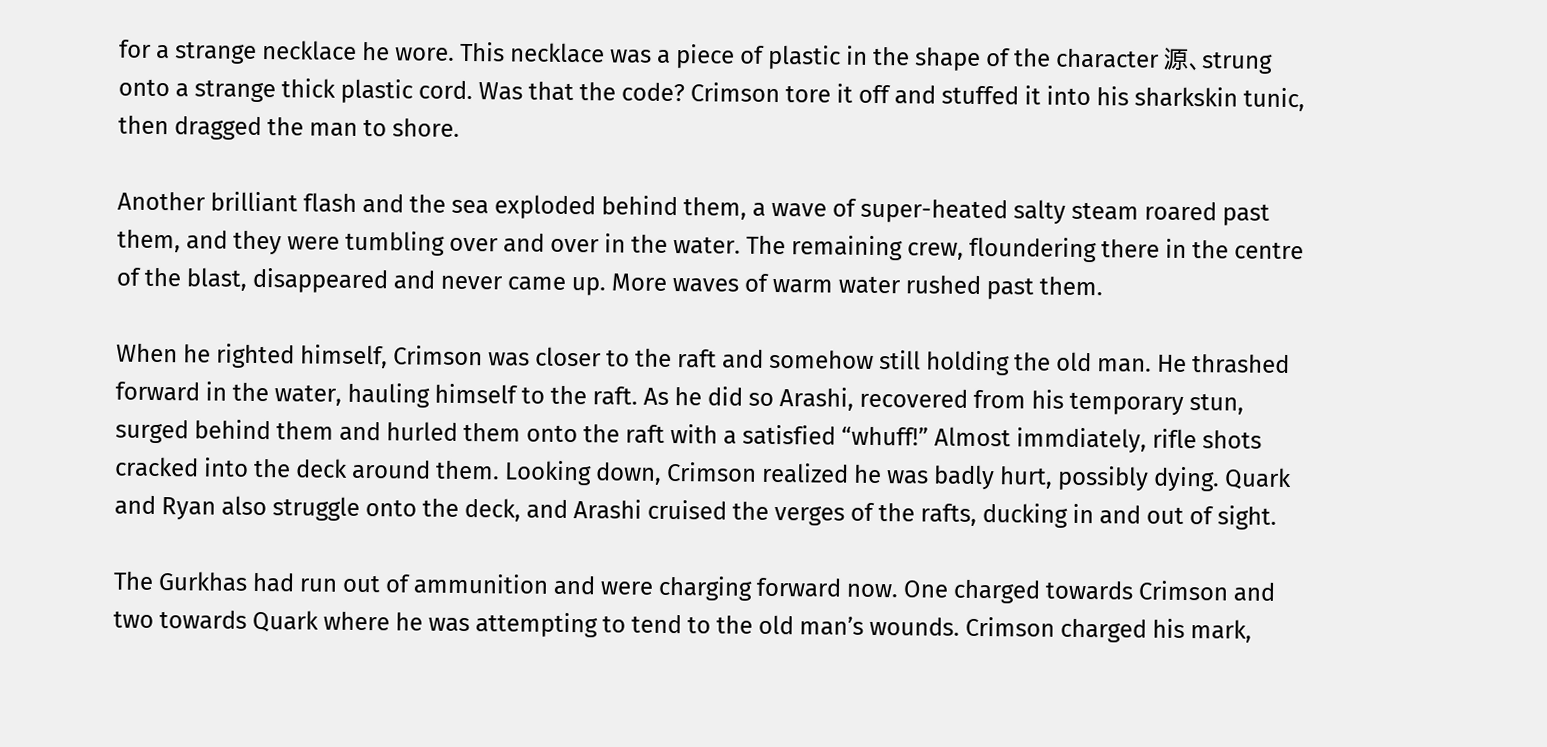for a strange necklace he wore. This necklace was a piece of plastic in the shape of the character 源、strung onto a strange thick plastic cord. Was that the code? Crimson tore it off and stuffed it into his sharkskin tunic, then dragged the man to shore.

Another brilliant flash and the sea exploded behind them, a wave of super-heated salty steam roared past them, and they were tumbling over and over in the water. The remaining crew, floundering there in the centre of the blast, disappeared and never came up. More waves of warm water rushed past them.

When he righted himself, Crimson was closer to the raft and somehow still holding the old man. He thrashed forward in the water, hauling himself to the raft. As he did so Arashi, recovered from his temporary stun, surged behind them and hurled them onto the raft with a satisfied “whuff!” Almost immdiately, rifle shots cracked into the deck around them. Looking down, Crimson realized he was badly hurt, possibly dying. Quark and Ryan also struggle onto the deck, and Arashi cruised the verges of the rafts, ducking in and out of sight.

The Gurkhas had run out of ammunition and were charging forward now. One charged towards Crimson and two towards Quark where he was attempting to tend to the old man’s wounds. Crimson charged his mark,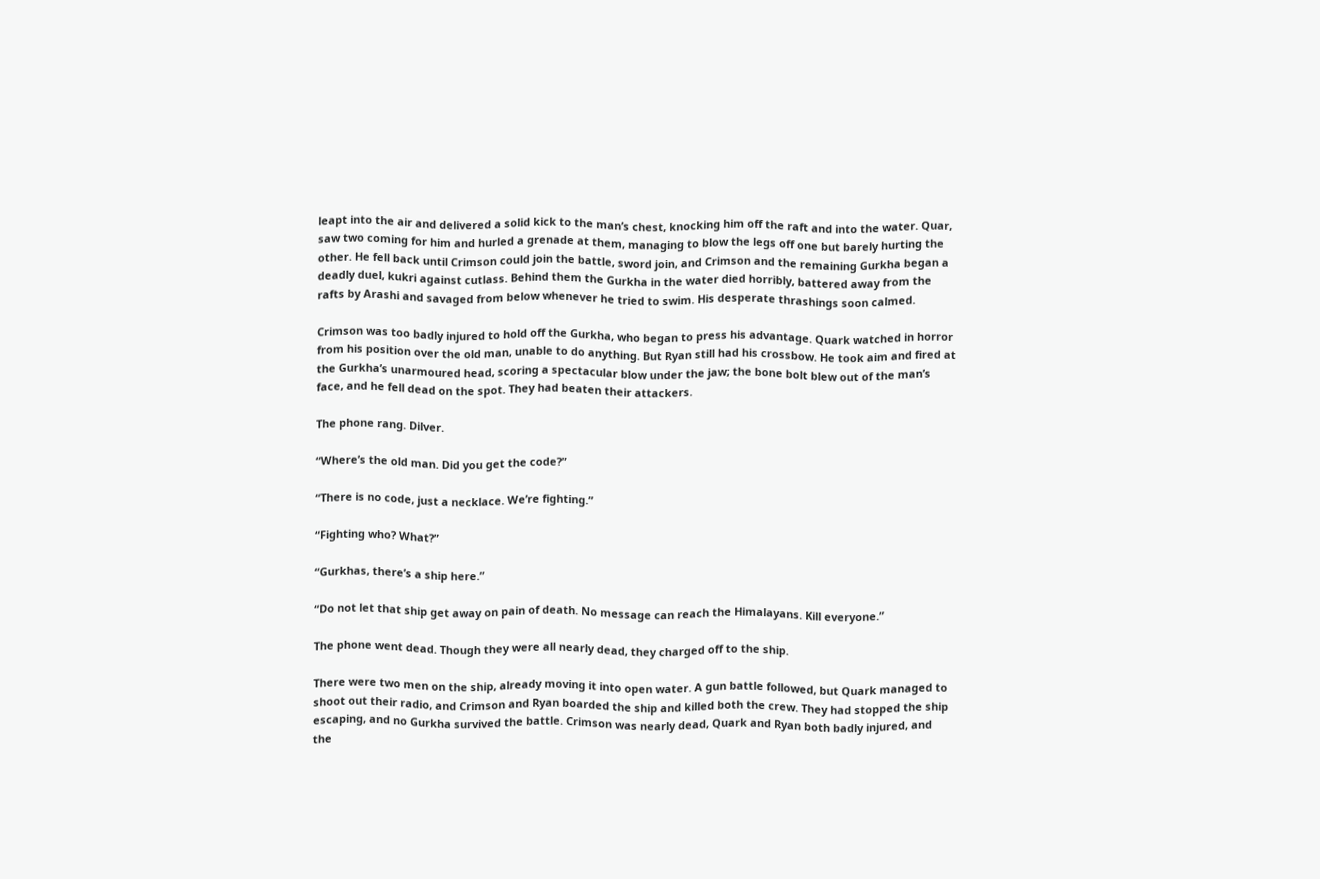leapt into the air and delivered a solid kick to the man’s chest, knocking him off the raft and into the water. Quar, saw two coming for him and hurled a grenade at them, managing to blow the legs off one but barely hurting the other. He fell back until Crimson could join the battle, sword join, and Crimson and the remaining Gurkha began a deadly duel, kukri against cutlass. Behind them the Gurkha in the water died horribly, battered away from the rafts by Arashi and savaged from below whenever he tried to swim. His desperate thrashings soon calmed.

Crimson was too badly injured to hold off the Gurkha, who began to press his advantage. Quark watched in horror from his position over the old man, unable to do anything. But Ryan still had his crossbow. He took aim and fired at the Gurkha’s unarmoured head, scoring a spectacular blow under the jaw; the bone bolt blew out of the man’s face, and he fell dead on the spot. They had beaten their attackers.

The phone rang. Dilver.

“Where’s the old man. Did you get the code?”

“There is no code, just a necklace. We’re fighting.”

“Fighting who? What?”

“Gurkhas, there’s a ship here.”

“Do not let that ship get away on pain of death. No message can reach the Himalayans. Kill everyone.”

The phone went dead. Though they were all nearly dead, they charged off to the ship.

There were two men on the ship, already moving it into open water. A gun battle followed, but Quark managed to shoot out their radio, and Crimson and Ryan boarded the ship and killed both the crew. They had stopped the ship escaping, and no Gurkha survived the battle. Crimson was nearly dead, Quark and Ryan both badly injured, and the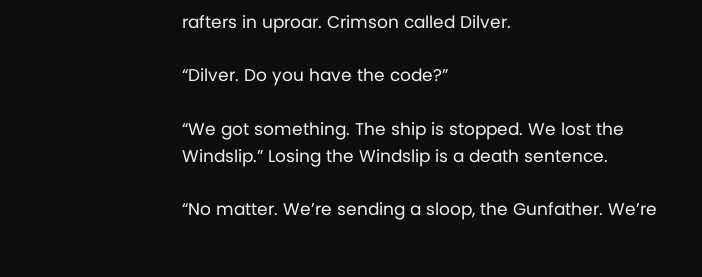rafters in uproar. Crimson called Dilver.

“Dilver. Do you have the code?”

“We got something. The ship is stopped. We lost the Windslip.” Losing the Windslip is a death sentence.

“No matter. We’re sending a sloop, the Gunfather. We’re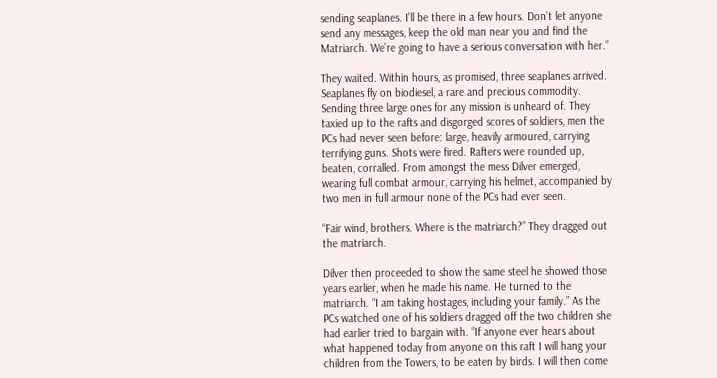sending seaplanes. I’ll be there in a few hours. Don’t let anyone send any messages, keep the old man near you and find the Matriarch. We’re going to have a serious conversation with her.”

They waited. Within hours, as promised, three seaplanes arrived. Seaplanes fly on biodiesel, a rare and precious commodity. Sending three large ones for any mission is unheard of. They taxied up to the rafts and disgorged scores of soldiers, men the PCs had never seen before: large, heavily armoured, carrying terrifying guns. Shots were fired. Rafters were rounded up, beaten, corralled. From amongst the mess Dilver emerged, wearing full combat armour, carrying his helmet, accompanied by two men in full armour none of the PCs had ever seen.

“Fair wind, brothers. Where is the matriarch?” They dragged out the matriarch.

Dilver then proceeded to show the same steel he showed those years earlier, when he made his name. He turned to the matriarch. “I am taking hostages, including your family.” As the PCs watched one of his soldiers dragged off the two children she had earlier tried to bargain with. “If anyone ever hears about what happened today from anyone on this raft I will hang your children from the Towers, to be eaten by birds. I will then come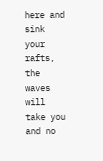here and sink your rafts, the waves will take you and no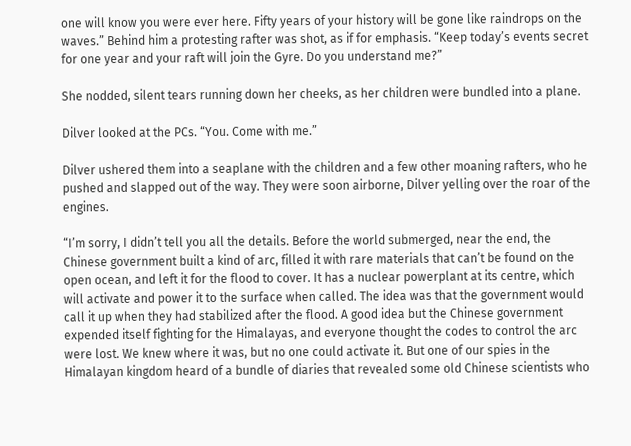one will know you were ever here. Fifty years of your history will be gone like raindrops on the waves.” Behind him a protesting rafter was shot, as if for emphasis. “Keep today’s events secret for one year and your raft will join the Gyre. Do you understand me?”

She nodded, silent tears running down her cheeks, as her children were bundled into a plane.

Dilver looked at the PCs. “You. Come with me.”

Dilver ushered them into a seaplane with the children and a few other moaning rafters, who he pushed and slapped out of the way. They were soon airborne, Dilver yelling over the roar of the engines.

“I’m sorry, I didn’t tell you all the details. Before the world submerged, near the end, the Chinese government built a kind of arc, filled it with rare materials that can’t be found on the  open ocean, and left it for the flood to cover. It has a nuclear powerplant at its centre, which will activate and power it to the surface when called. The idea was that the government would call it up when they had stabilized after the flood. A good idea but the Chinese government expended itself fighting for the Himalayas, and everyone thought the codes to control the arc were lost. We knew where it was, but no one could activate it. But one of our spies in the Himalayan kingdom heard of a bundle of diaries that revealed some old Chinese scientists who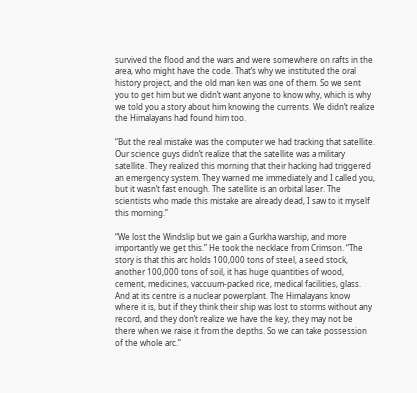survived the flood and the wars and were somewhere on rafts in the area, who might have the code. That’s why we instituted the oral history project, and the old man ken was one of them. So we sent you to get him but we didn’t want anyone to know why, which is why we told you a story about him knowing the currents. We didn’t realize the Himalayans had found him too.

“But the real mistake was the computer we had tracking that satellite. Our science guys didn’t realize that the satellite was a military satellite. They realized this morning that their hacking had triggered an emergency system. They warned me immediately and I called you, but it wasn’t fast enough. The satellite is an orbital laser. The scientists who made this mistake are already dead, I saw to it myself this morning.”

“We lost the Windslip but we gain a Gurkha warship, and more importantly we get this.” He took the necklace from Crimson. “The story is that this arc holds 100,000 tons of steel, a seed stock, another 100,000 tons of soil, it has huge quantities of wood, cement, medicines, vaccuum-packed rice, medical facilities, glass. And at its centre is a nuclear powerplant. The Himalayans know where it is, but if they think their ship was lost to storms without any record, and they don’t realize we have the key, they may not be there when we raise it from the depths. So we can take possession of the whole arc.”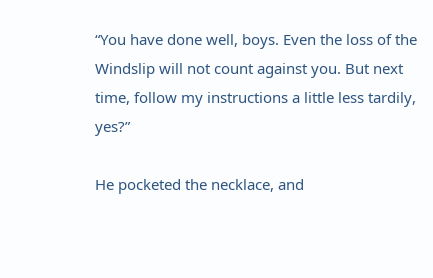“You have done well, boys. Even the loss of the Windslip will not count against you. But next time, follow my instructions a little less tardily, yes?”

He pocketed the necklace, and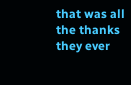that was all the thanks they ever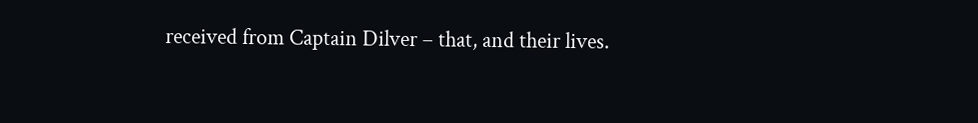received from Captain Dilver – that, and their lives.